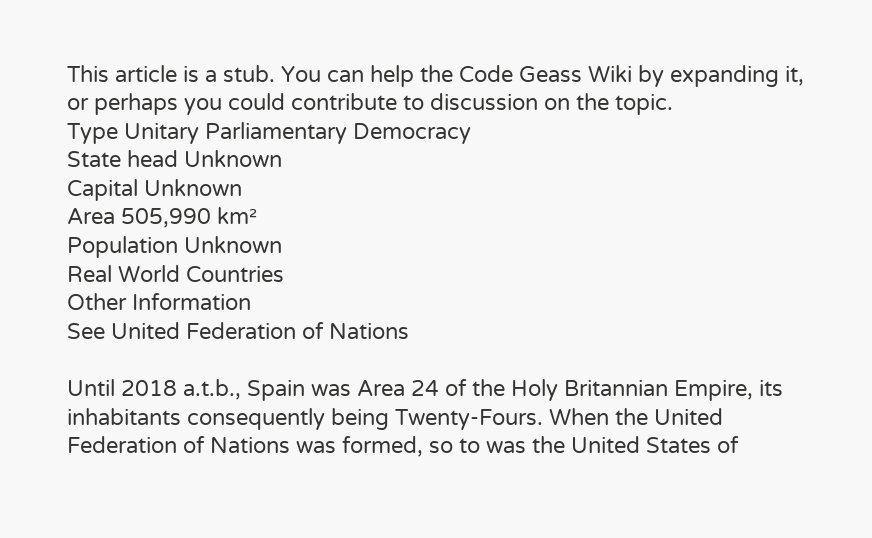This article is a stub. You can help the Code Geass Wiki by expanding it, or perhaps you could contribute to discussion on the topic.
Type Unitary Parliamentary Democracy
State head Unknown
Capital Unknown
Area 505,990 km²
Population Unknown
Real World Countries
Other Information
See United Federation of Nations

Until 2018 a.t.b., Spain was Area 24 of the Holy Britannian Empire, its inhabitants consequently being Twenty-Fours. When the United Federation of Nations was formed, so to was the United States of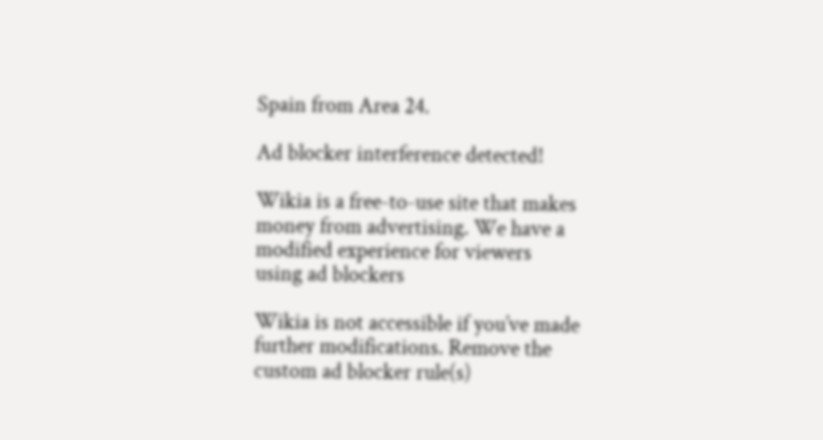Spain from Area 24.

Ad blocker interference detected!

Wikia is a free-to-use site that makes money from advertising. We have a modified experience for viewers using ad blockers

Wikia is not accessible if you’ve made further modifications. Remove the custom ad blocker rule(s)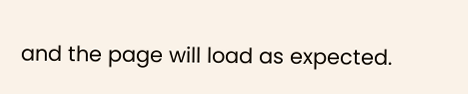and the page will load as expected.